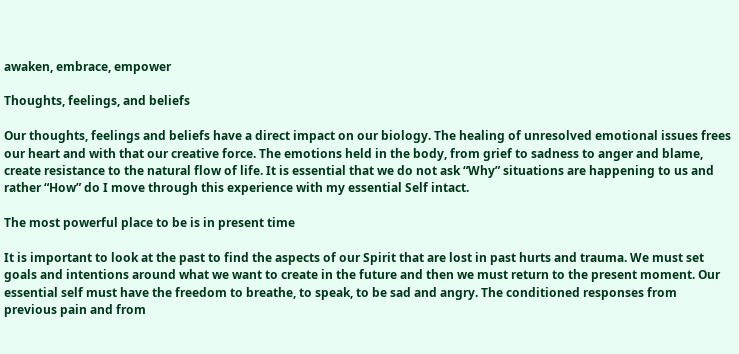awaken, embrace, empower

Thoughts, feelings, and beliefs

Our thoughts, feelings and beliefs have a direct impact on our biology. The healing of unresolved emotional issues frees our heart and with that our creative force. The emotions held in the body, from grief to sadness to anger and blame, create resistance to the natural flow of life. It is essential that we do not ask “Why” situations are happening to us and rather “How” do I move through this experience with my essential Self intact.

The most powerful place to be is in present time

It is important to look at the past to find the aspects of our Spirit that are lost in past hurts and trauma. We must set goals and intentions around what we want to create in the future and then we must return to the present moment. Our essential self must have the freedom to breathe, to speak, to be sad and angry. The conditioned responses from previous pain and from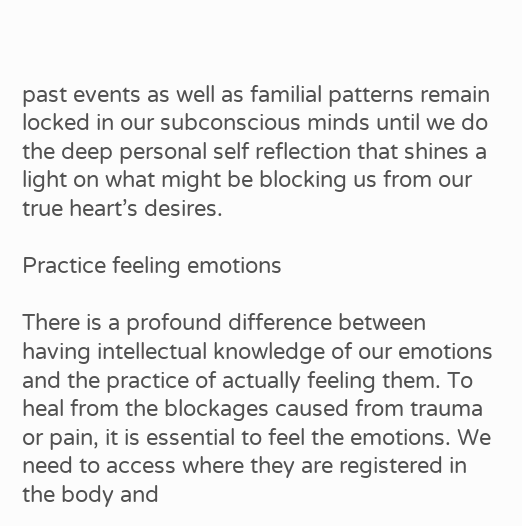past events as well as familial patterns remain locked in our subconscious minds until we do the deep personal self reflection that shines a light on what might be blocking us from our true heart’s desires.

Practice feeling emotions

There is a profound difference between having intellectual knowledge of our emotions and the practice of actually feeling them. To heal from the blockages caused from trauma or pain, it is essential to feel the emotions. We need to access where they are registered in the body and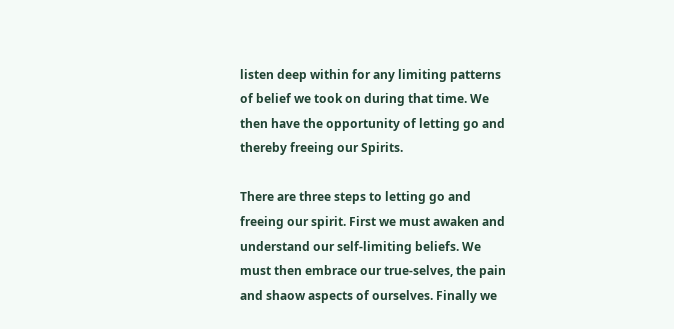listen deep within for any limiting patterns of belief we took on during that time. We then have the opportunity of letting go and thereby freeing our Spirits.

There are three steps to letting go and freeing our spirit. First we must awaken and understand our self-limiting beliefs. We must then embrace our true-selves, the pain and shaow aspects of ourselves. Finally we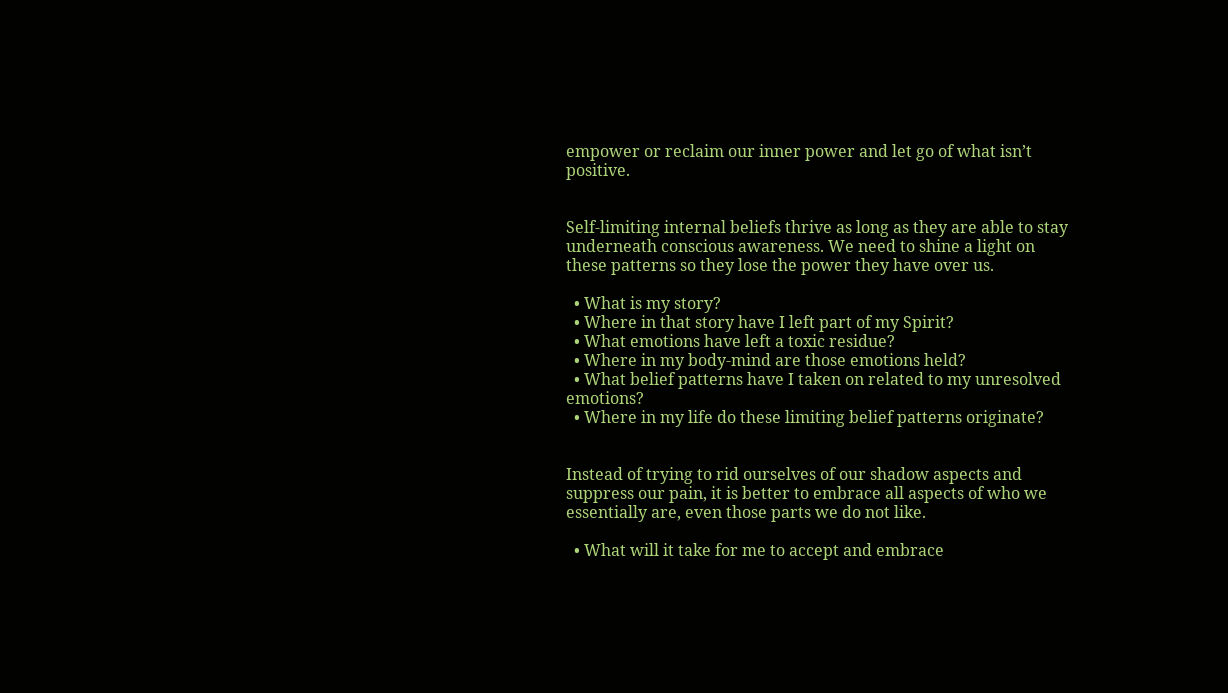empower or reclaim our inner power and let go of what isn’t positive.


Self-limiting internal beliefs thrive as long as they are able to stay underneath conscious awareness. We need to shine a light on these patterns so they lose the power they have over us.

  • What is my story?
  • Where in that story have I left part of my Spirit?
  • What emotions have left a toxic residue?
  • Where in my body-mind are those emotions held?
  • What belief patterns have I taken on related to my unresolved emotions?
  • Where in my life do these limiting belief patterns originate?


Instead of trying to rid ourselves of our shadow aspects and suppress our pain, it is better to embrace all aspects of who we essentially are, even those parts we do not like.

  • What will it take for me to accept and embrace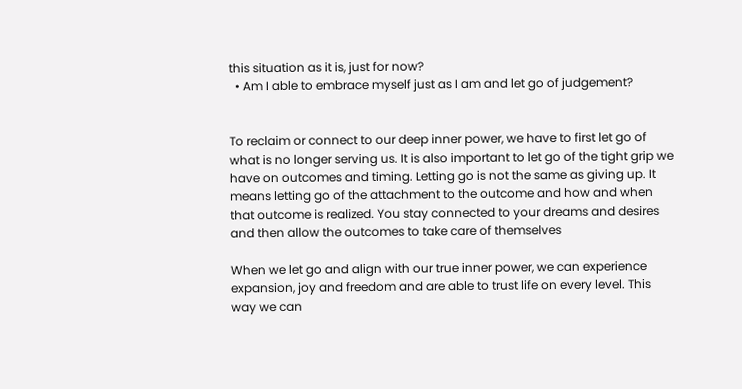this situation as it is, just for now?
  • Am I able to embrace myself just as I am and let go of judgement?


To reclaim or connect to our deep inner power, we have to first let go of what is no longer serving us. It is also important to let go of the tight grip we have on outcomes and timing. Letting go is not the same as giving up. It means letting go of the attachment to the outcome and how and when that outcome is realized. You stay connected to your dreams and desires and then allow the outcomes to take care of themselves

When we let go and align with our true inner power, we can experience expansion, joy and freedom and are able to trust life on every level. This way we can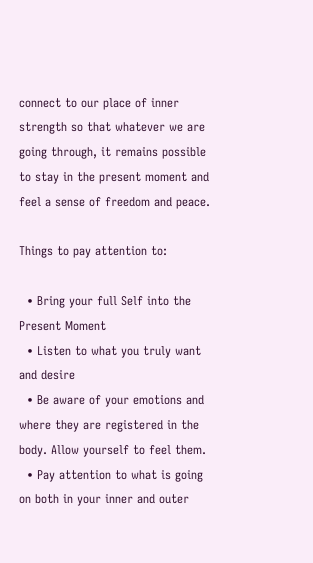connect to our place of inner strength so that whatever we are going through, it remains possible to stay in the present moment and feel a sense of freedom and peace.

Things to pay attention to:

  • Bring your full Self into the Present Moment
  • Listen to what you truly want and desire
  • Be aware of your emotions and where they are registered in the body. Allow yourself to feel them.
  • Pay attention to what is going on both in your inner and outer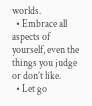worlds.
  • Embrace all aspects of yourself, even the things you judge or don’t like.
  • Let go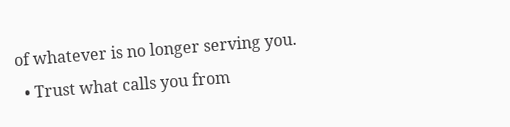of whatever is no longer serving you.
  • Trust what calls you from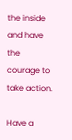the inside and have the courage to take action.

Have a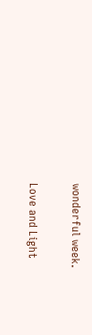wonderful week.

Love and Light